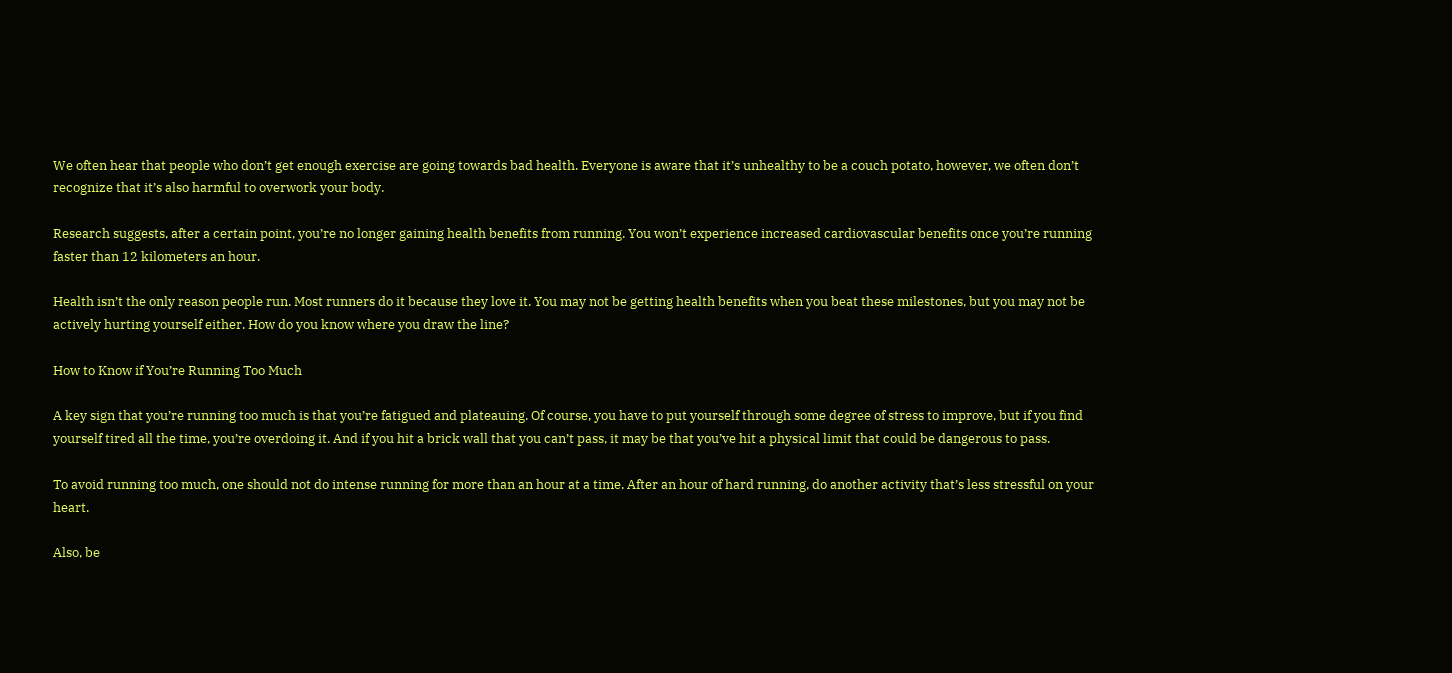We often hear that people who don’t get enough exercise are going towards bad health. Everyone is aware that it’s unhealthy to be a couch potato, however, we often don’t recognize that it’s also harmful to overwork your body.

Research suggests, after a certain point, you’re no longer gaining health benefits from running. You won’t experience increased cardiovascular benefits once you’re running faster than 12 kilometers an hour.

Health isn’t the only reason people run. Most runners do it because they love it. You may not be getting health benefits when you beat these milestones, but you may not be actively hurting yourself either. How do you know where you draw the line?

How to Know if You’re Running Too Much

A key sign that you’re running too much is that you’re fatigued and plateauing. Of course, you have to put yourself through some degree of stress to improve, but if you find yourself tired all the time, you’re overdoing it. And if you hit a brick wall that you can’t pass, it may be that you’ve hit a physical limit that could be dangerous to pass.

To avoid running too much, one should not do intense running for more than an hour at a time. After an hour of hard running, do another activity that’s less stressful on your heart.

Also, be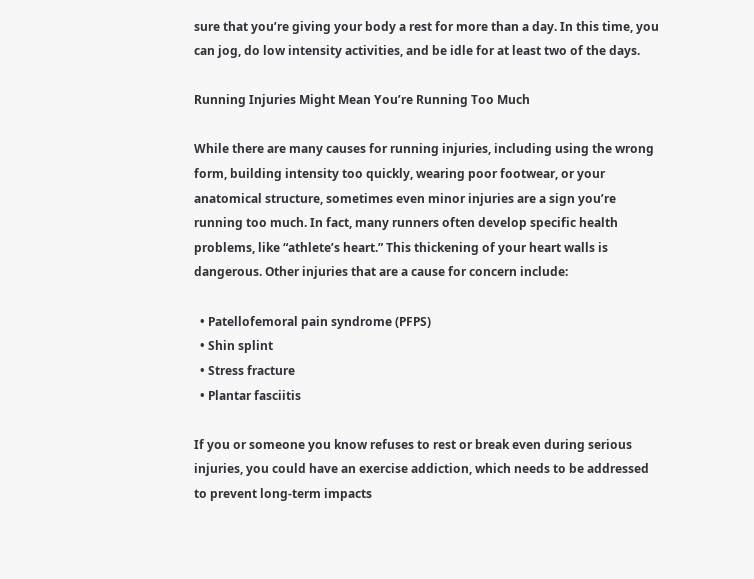sure that you’re giving your body a rest for more than a day. In this time, you can jog, do low intensity activities, and be idle for at least two of the days.

Running Injuries Might Mean You’re Running Too Much

While there are many causes for running injuries, including using the wrong form, building intensity too quickly, wearing poor footwear, or your anatomical structure, sometimes even minor injuries are a sign you’re running too much. In fact, many runners often develop specific health problems, like “athlete’s heart.” This thickening of your heart walls is dangerous. Other injuries that are a cause for concern include:

  • Patellofemoral pain syndrome (PFPS)
  • Shin splint
  • Stress fracture
  • Plantar fasciitis

If you or someone you know refuses to rest or break even during serious injuries, you could have an exercise addiction, which needs to be addressed to prevent long-term impacts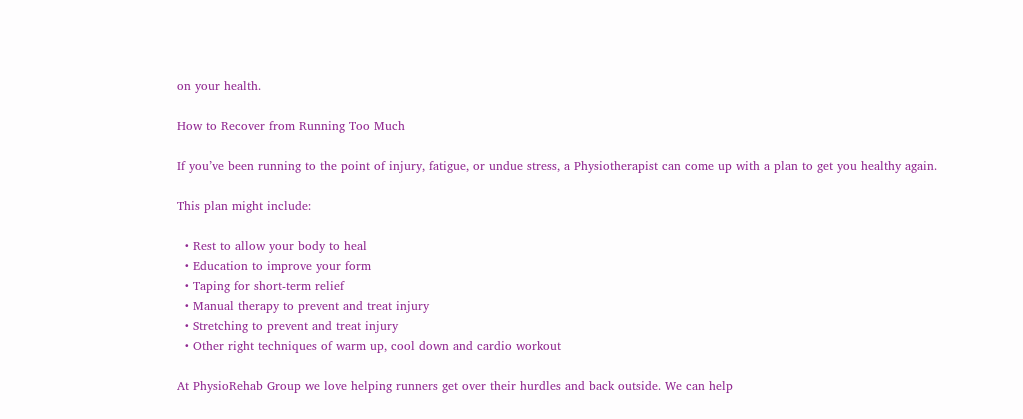on your health.

How to Recover from Running Too Much

If you’ve been running to the point of injury, fatigue, or undue stress, a Physiotherapist can come up with a plan to get you healthy again.

This plan might include:

  • Rest to allow your body to heal
  • Education to improve your form
  • Taping for short-term relief
  • Manual therapy to prevent and treat injury
  • Stretching to prevent and treat injury
  • Other right techniques of warm up, cool down and cardio workout

At PhysioRehab Group we love helping runners get over their hurdles and back outside. We can help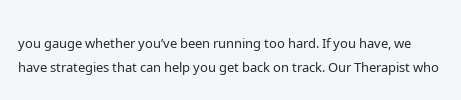you gauge whether you’ve been running too hard. If you have, we have strategies that can help you get back on track. Our Therapist who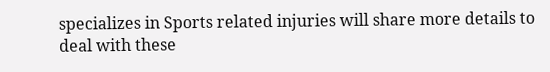specializes in Sports related injuries will share more details to deal with these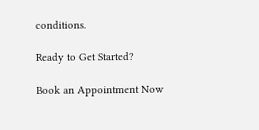conditions.

Ready to Get Started?

Book an Appointment Now